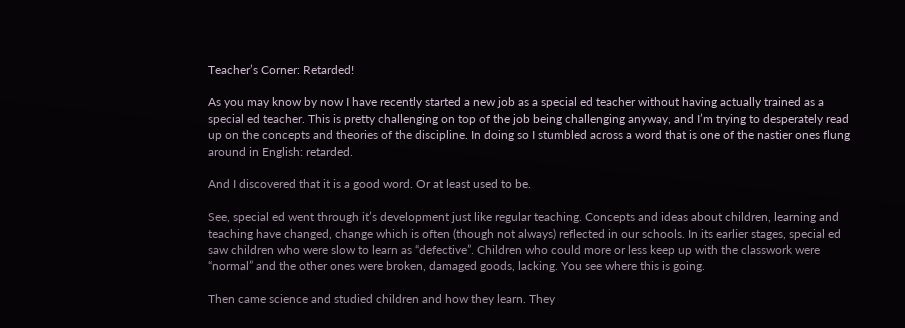Teacher’s Corner: Retarded!

As you may know by now I have recently started a new job as a special ed teacher without having actually trained as a special ed teacher. This is pretty challenging on top of the job being challenging anyway, and I’m trying to desperately read up on the concepts and theories of the discipline. In doing so I stumbled across a word that is one of the nastier ones flung around in English: retarded.

And I discovered that it is a good word. Or at least used to be.

See, special ed went through it’s development just like regular teaching. Concepts and ideas about children, learning and teaching have changed, change which is often (though not always) reflected in our schools. In its earlier stages, special ed saw children who were slow to learn as “defective”. Children who could more or less keep up with the classwork were “normal” and the other ones were broken, damaged goods, lacking. You see where this is going.

Then came science and studied children and how they learn. They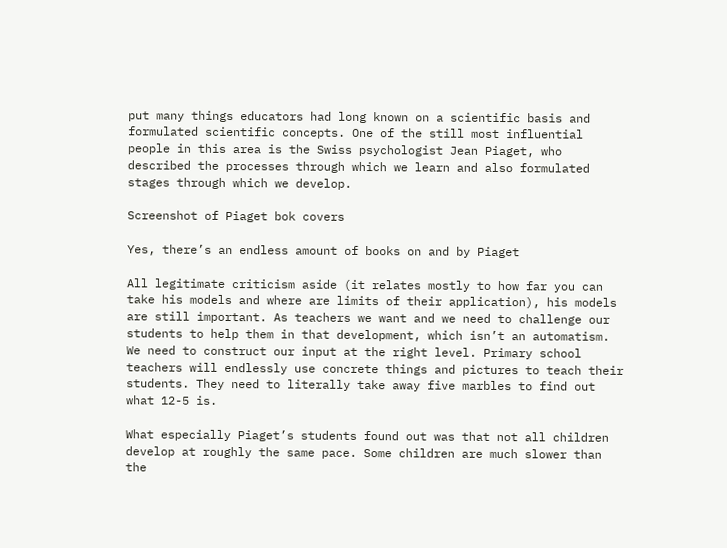put many things educators had long known on a scientific basis and formulated scientific concepts. One of the still most influential people in this area is the Swiss psychologist Jean Piaget, who described the processes through which we learn and also formulated stages through which we develop.

Screenshot of Piaget bok covers

Yes, there’s an endless amount of books on and by Piaget

All legitimate criticism aside (it relates mostly to how far you can take his models and where are limits of their application), his models are still important. As teachers we want and we need to challenge our students to help them in that development, which isn’t an automatism. We need to construct our input at the right level. Primary school teachers will endlessly use concrete things and pictures to teach their students. They need to literally take away five marbles to find out what 12-5 is.

What especially Piaget’s students found out was that not all children develop at roughly the same pace. Some children are much slower than the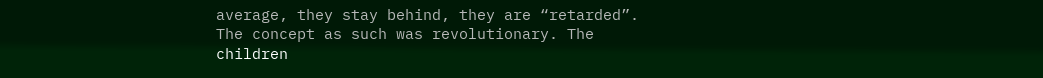average, they stay behind, they are “retarded”. The concept as such was revolutionary. The children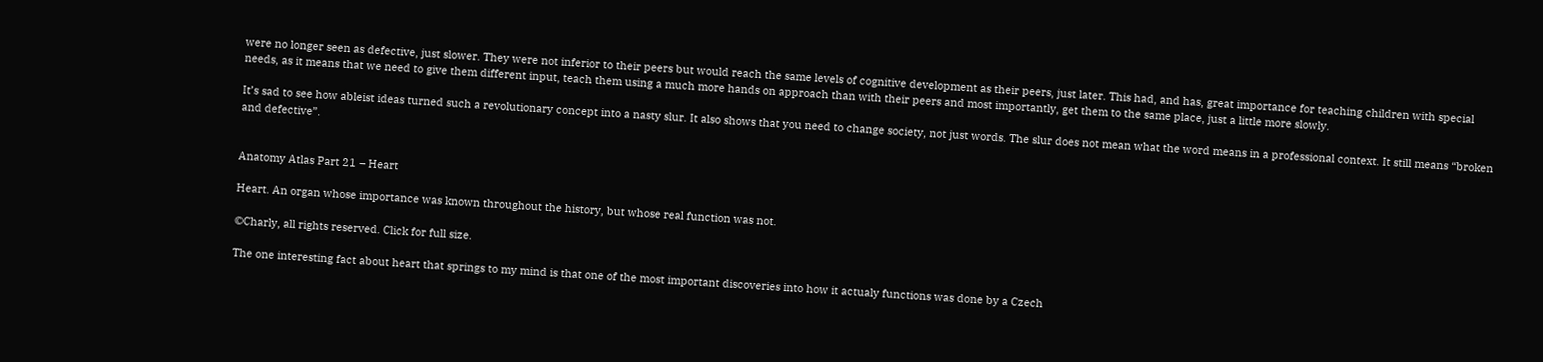were no longer seen as defective, just slower. They were not inferior to their peers but would reach the same levels of cognitive development as their peers, just later. This had, and has, great importance for teaching children with special needs, as it means that we need to give them different input, teach them using a much more hands on approach than with their peers and most importantly, get them to the same place, just a little more slowly.

It’s sad to see how ableist ideas turned such a revolutionary concept into a nasty slur. It also shows that you need to change society, not just words. The slur does not mean what the word means in a professional context. It still means “broken and defective”.


Anatomy Atlas Part 21 – Heart

Heart. An organ whose importance was known throughout the history, but whose real function was not.

©Charly, all rights reserved. Click for full size.

The one interesting fact about heart that springs to my mind is that one of the most important discoveries into how it actualy functions was done by a Czech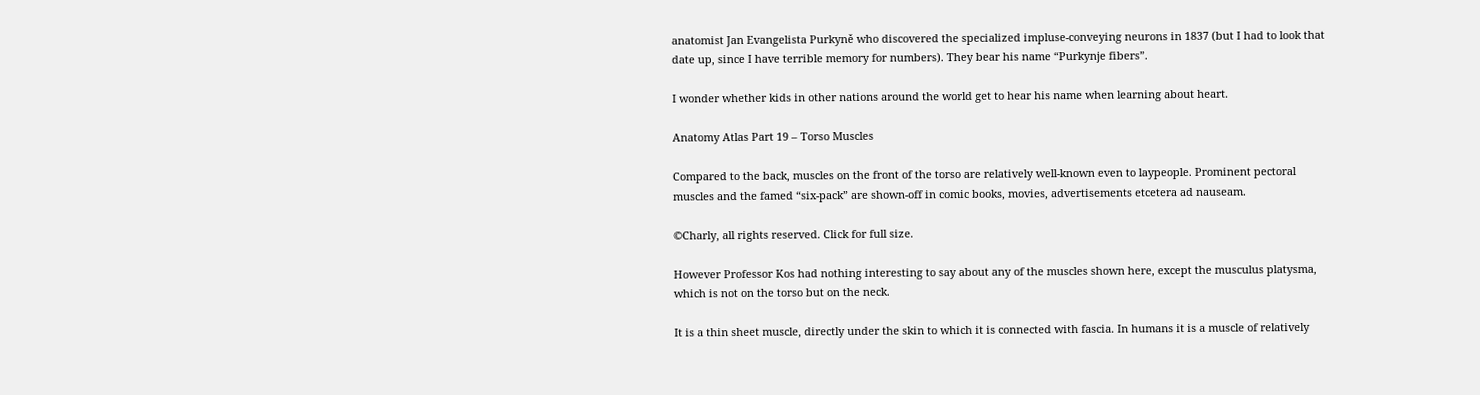anatomist Jan Evangelista Purkyně who discovered the specialized impluse-conveying neurons in 1837 (but I had to look that date up, since I have terrible memory for numbers). They bear his name “Purkynje fibers”.

I wonder whether kids in other nations around the world get to hear his name when learning about heart.

Anatomy Atlas Part 19 – Torso Muscles

Compared to the back, muscles on the front of the torso are relatively well-known even to laypeople. Prominent pectoral muscles and the famed “six-pack” are shown-off in comic books, movies, advertisements etcetera ad nauseam.

©Charly, all rights reserved. Click for full size.

However Professor Kos had nothing interesting to say about any of the muscles shown here, except the musculus platysma, which is not on the torso but on the neck.

It is a thin sheet muscle, directly under the skin to which it is connected with fascia. In humans it is a muscle of relatively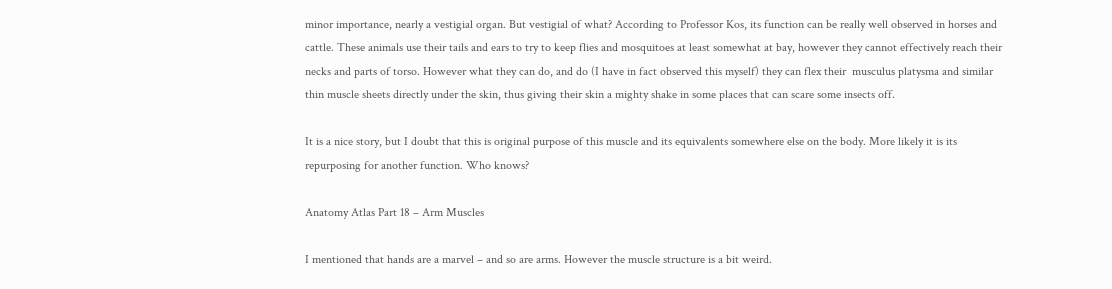minor importance, nearly a vestigial organ. But vestigial of what? According to Professor Kos, its function can be really well observed in horses and cattle. These animals use their tails and ears to try to keep flies and mosquitoes at least somewhat at bay, however they cannot effectively reach their necks and parts of torso. However what they can do, and do (I have in fact observed this myself) they can flex their  musculus platysma and similar thin muscle sheets directly under the skin, thus giving their skin a mighty shake in some places that can scare some insects off.

It is a nice story, but I doubt that this is original purpose of this muscle and its equivalents somewhere else on the body. More likely it is its repurposing for another function. Who knows?

Anatomy Atlas Part 18 – Arm Muscles

I mentioned that hands are a marvel – and so are arms. However the muscle structure is a bit weird.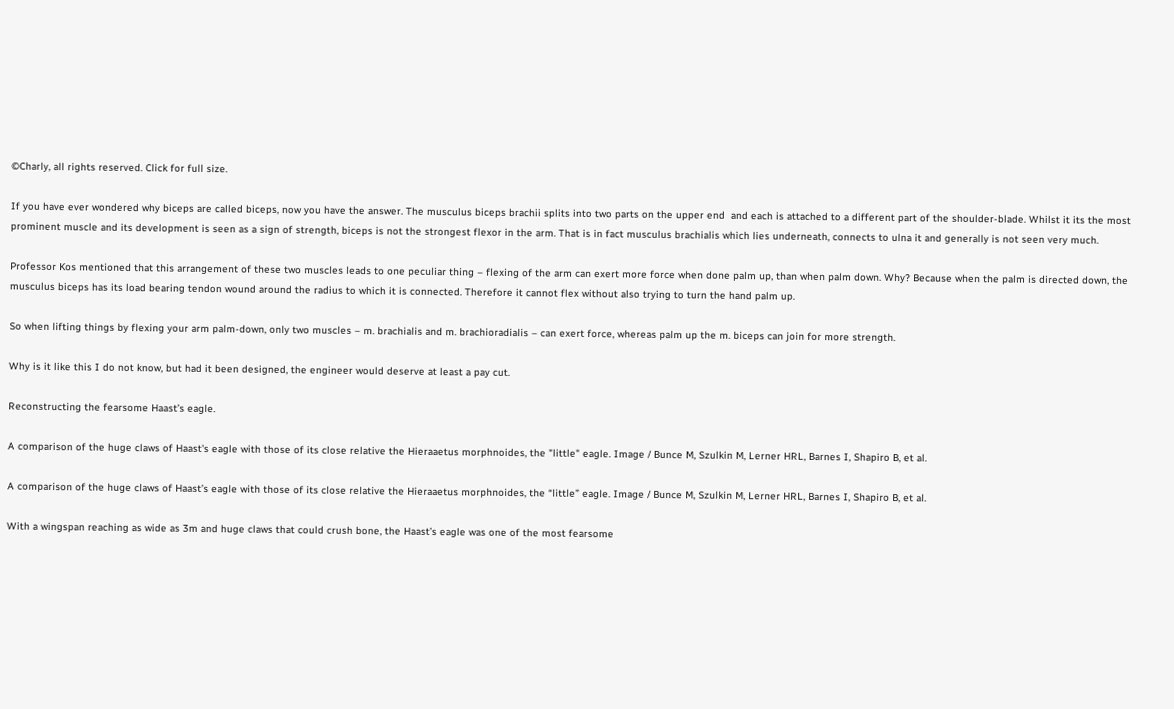©Charly, all rights reserved. Click for full size.

If you have ever wondered why biceps are called biceps, now you have the answer. The musculus biceps brachii splits into two parts on the upper end  and each is attached to a different part of the shoulder-blade. Whilst it its the most prominent muscle and its development is seen as a sign of strength, biceps is not the strongest flexor in the arm. That is in fact musculus brachialis which lies underneath, connects to ulna it and generally is not seen very much.

Professor Kos mentioned that this arrangement of these two muscles leads to one peculiar thing – flexing of the arm can exert more force when done palm up, than when palm down. Why? Because when the palm is directed down, the musculus biceps has its load bearing tendon wound around the radius to which it is connected. Therefore it cannot flex without also trying to turn the hand palm up.

So when lifting things by flexing your arm palm-down, only two muscles – m. brachialis and m. brachioradialis – can exert force, whereas palm up the m. biceps can join for more strength.

Why is it like this I do not know, but had it been designed, the engineer would deserve at least a pay cut.

Reconstructing the fearsome Haast’s eagle.

A comparison of the huge claws of Haast's eagle with those of its close relative the Hieraaetus morphnoides, the "little" eagle. Image / Bunce M, Szulkin M, Lerner HRL, Barnes I, Shapiro B, et al.

A comparison of the huge claws of Haast’s eagle with those of its close relative the Hieraaetus morphnoides, the “little” eagle. Image / Bunce M, Szulkin M, Lerner HRL, Barnes I, Shapiro B, et al.

With a wingspan reaching as wide as 3m and huge claws that could crush bone, the Haast’s eagle was one of the most fearsome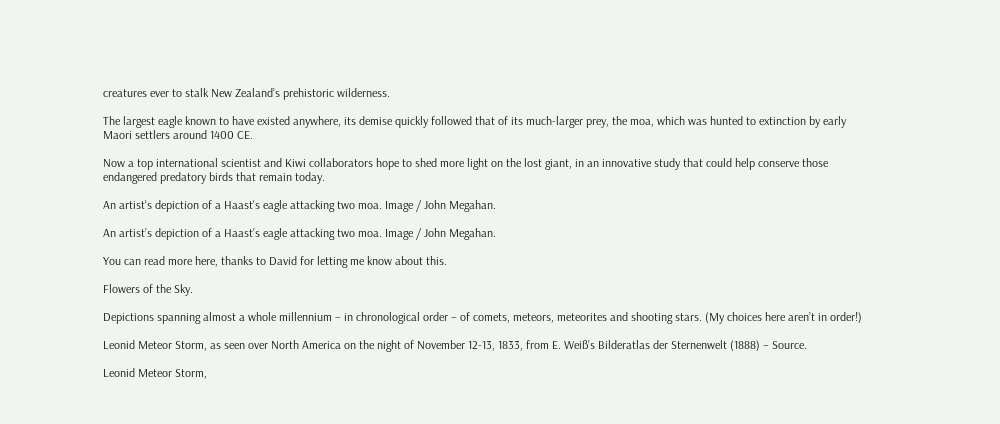creatures ever to stalk New Zealand’s prehistoric wilderness.

The largest eagle known to have existed anywhere, its demise quickly followed that of its much-larger prey, the moa, which was hunted to extinction by early Maori settlers around 1400 CE.

Now a top international scientist and Kiwi collaborators hope to shed more light on the lost giant, in an innovative study that could help conserve those endangered predatory birds that remain today.

An artist's depiction of a Haast's eagle attacking two moa. Image / John Megahan.

An artist’s depiction of a Haast’s eagle attacking two moa. Image / John Megahan.

You can read more here, thanks to David for letting me know about this.

Flowers of the Sky.

Depictions spanning almost a whole millennium – in chronological order – of comets, meteors, meteorites and shooting stars. (My choices here aren’t in order!)

Leonid Meteor Storm, as seen over North America on the night of November 12-13, 1833, from E. Weiß’s Bilderatlas der Sternenwelt (1888) – Source.

Leonid Meteor Storm,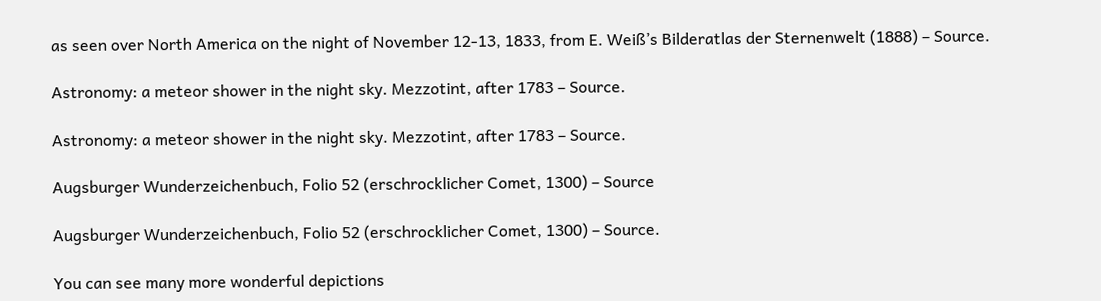as seen over North America on the night of November 12-13, 1833, from E. Weiß’s Bilderatlas der Sternenwelt (1888) – Source.

Astronomy: a meteor shower in the night sky. Mezzotint, after 1783 – Source.

Astronomy: a meteor shower in the night sky. Mezzotint, after 1783 – Source.

Augsburger Wunderzeichenbuch, Folio 52 (erschrocklicher Comet, 1300) – Source

Augsburger Wunderzeichenbuch, Folio 52 (erschrocklicher Comet, 1300) – Source.

You can see many more wonderful depictions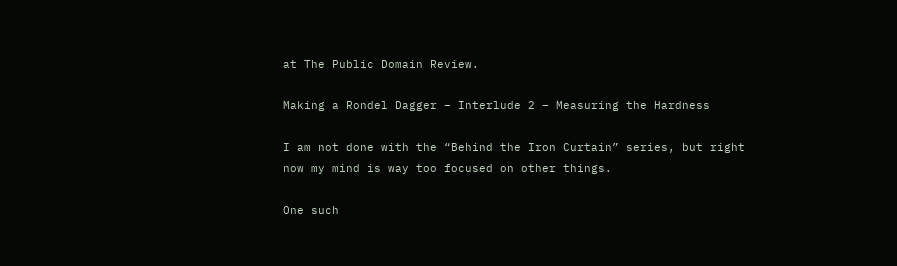at The Public Domain Review.

Making a Rondel Dagger – Interlude 2 – Measuring the Hardness

I am not done with the “Behind the Iron Curtain” series, but right now my mind is way too focused on other things.

One such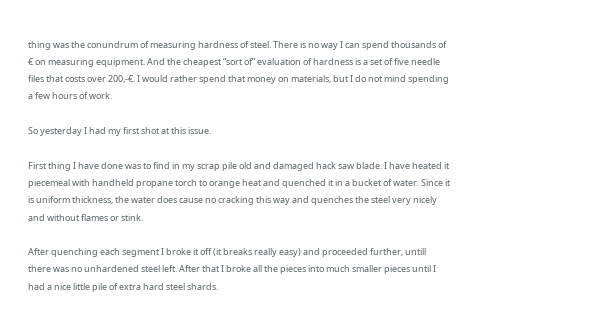thing was the conundrum of measuring hardness of steel. There is no way I can spend thousands of € on measuring equipment. And the cheapest “sort of” evaluation of hardness is a set of five needle files that costs over 200,-€. I would rather spend that money on materials, but I do not mind spending a few hours of work.

So yesterday I had my first shot at this issue.

First thing I have done was to find in my scrap pile old and damaged hack saw blade. I have heated it piecemeal with handheld propane torch to orange heat and quenched it in a bucket of water. Since it is uniform thickness, the water does cause no cracking this way and quenches the steel very nicely and without flames or stink.

After quenching each segment I broke it off (it breaks really easy) and proceeded further, untill there was no unhardened steel left. After that I broke all the pieces into much smaller pieces until I had a nice little pile of extra hard steel shards.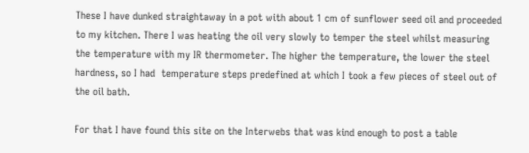These I have dunked straightaway in a pot with about 1 cm of sunflower seed oil and proceeded to my kitchen. There I was heating the oil very slowly to temper the steel whilst measuring the temperature with my IR thermometer. The higher the temperature, the lower the steel hardness, so I had  temperature steps predefined at which I took a few pieces of steel out of the oil bath.

For that I have found this site on the Interwebs that was kind enough to post a table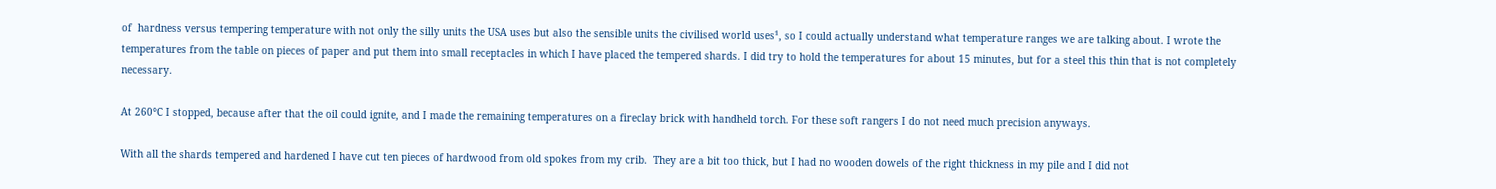of  hardness versus tempering temperature with not only the silly units the USA uses but also the sensible units the civilised world uses¹, so I could actually understand what temperature ranges we are talking about. I wrote the temperatures from the table on pieces of paper and put them into small receptacles in which I have placed the tempered shards. I did try to hold the temperatures for about 15 minutes, but for a steel this thin that is not completely necessary.

At 260°C I stopped, because after that the oil could ignite, and I made the remaining temperatures on a fireclay brick with handheld torch. For these soft rangers I do not need much precision anyways.

With all the shards tempered and hardened I have cut ten pieces of hardwood from old spokes from my crib.  They are a bit too thick, but I had no wooden dowels of the right thickness in my pile and I did not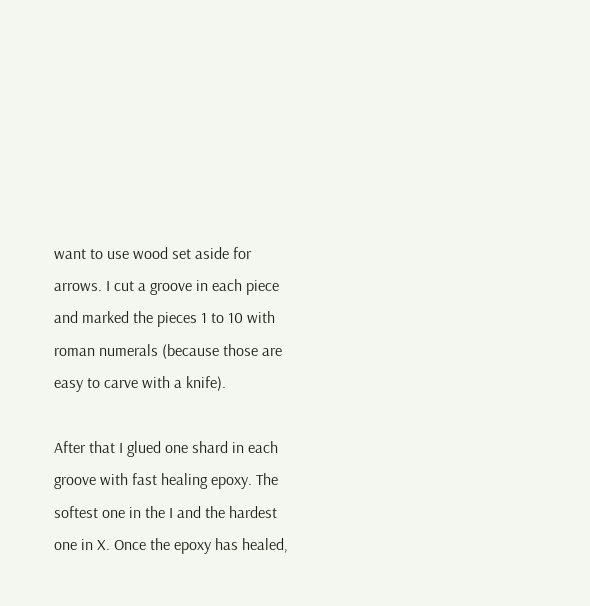want to use wood set aside for arrows. I cut a groove in each piece and marked the pieces 1 to 10 with roman numerals (because those are easy to carve with a knife).

After that I glued one shard in each groove with fast healing epoxy. The softest one in the I and the hardest one in X. Once the epoxy has healed,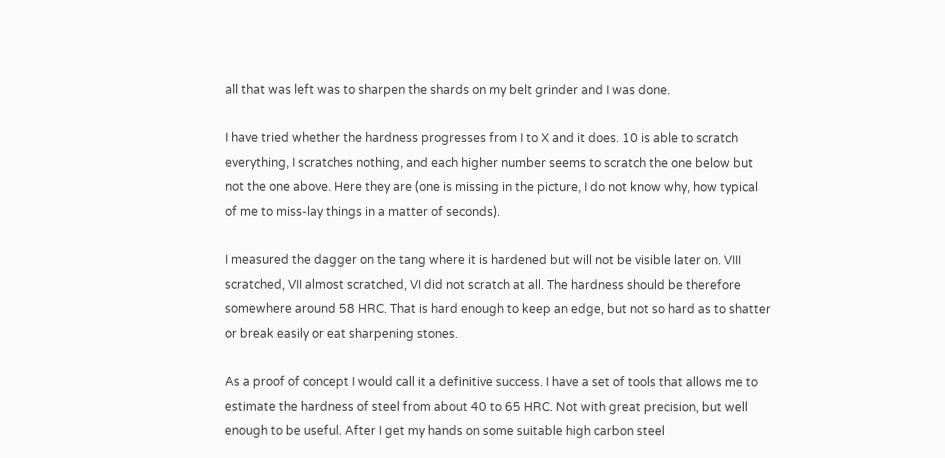all that was left was to sharpen the shards on my belt grinder and I was done.

I have tried whether the hardness progresses from I to X and it does. 10 is able to scratch everything, I scratches nothing, and each higher number seems to scratch the one below but not the one above. Here they are (one is missing in the picture, I do not know why, how typical of me to miss-lay things in a matter of seconds).

I measured the dagger on the tang where it is hardened but will not be visible later on. VIII scratched, VII almost scratched, VI did not scratch at all. The hardness should be therefore somewhere around 58 HRC. That is hard enough to keep an edge, but not so hard as to shatter or break easily or eat sharpening stones.

As a proof of concept I would call it a definitive success. I have a set of tools that allows me to estimate the hardness of steel from about 40 to 65 HRC. Not with great precision, but well enough to be useful. After I get my hands on some suitable high carbon steel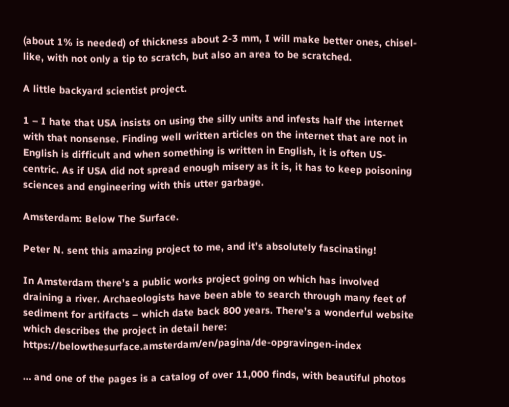(about 1% is needed) of thickness about 2-3 mm, I will make better ones, chisel-like, with not only a tip to scratch, but also an area to be scratched.

A little backyard scientist project.

1 – I hate that USA insists on using the silly units and infests half the internet with that nonsense. Finding well written articles on the internet that are not in English is difficult and when something is written in English, it is often US-centric. As if USA did not spread enough misery as it is, it has to keep poisoning sciences and engineering with this utter garbage.

Amsterdam: Below The Surface.

Peter N. sent this amazing project to me, and it’s absolutely fascinating!

In Amsterdam there’s a public works project going on which has involved draining a river. Archaeologists have been able to search through many feet of sediment for artifacts – which date back 800 years. There’s a wonderful website which describes the project in detail here: https://belowthesurface.amsterdam/en/pagina/de-opgravingen-index

… and one of the pages is a catalog of over 11,000 finds, with beautiful photos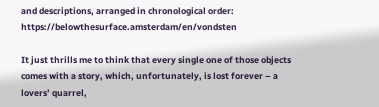and descriptions, arranged in chronological order: https://belowthesurface.amsterdam/en/vondsten

It just thrills me to think that every single one of those objects comes with a story, which, unfortunately, is lost forever – a lovers’ quarrel,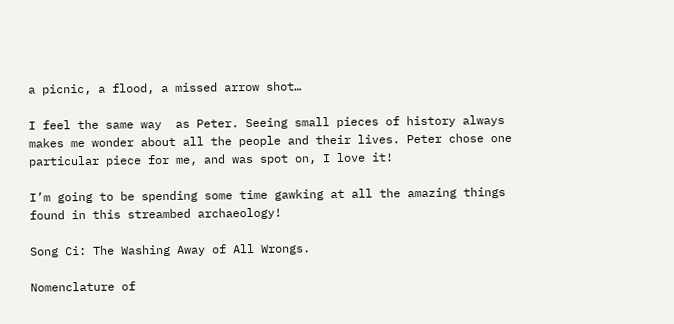a picnic, a flood, a missed arrow shot…

I feel the same way  as Peter. Seeing small pieces of history always makes me wonder about all the people and their lives. Peter chose one particular piece for me, and was spot on, I love it!

I’m going to be spending some time gawking at all the amazing things found in this streambed archaeology!

Song Ci: The Washing Away of All Wrongs.

Nomenclature of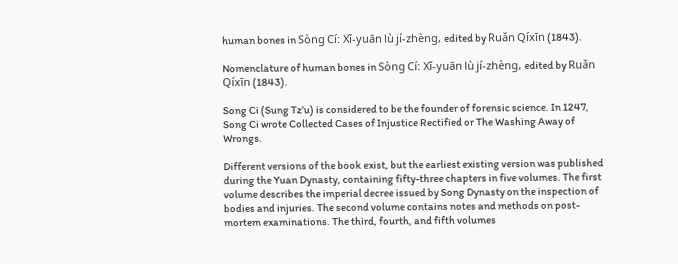human bones in Sòng Cí: Xǐ-yuān lù jí-zhèng, edited by Ruǎn Qíxīn (1843).

Nomenclature of human bones in Sòng Cí: Xǐ-yuān lù jí-zhèng, edited by Ruǎn Qíxīn (1843).

Song Ci (Sung Tz’u) is considered to be the founder of forensic science. In 1247, Song Ci wrote Collected Cases of Injustice Rectified or The Washing Away of Wrongs.

Different versions of the book exist, but the earliest existing version was published during the Yuan Dynasty, containing fifty-three chapters in five volumes. The first volume describes the imperial decree issued by Song Dynasty on the inspection of bodies and injuries. The second volume contains notes and methods on post-mortem examinations. The third, fourth, and fifth volumes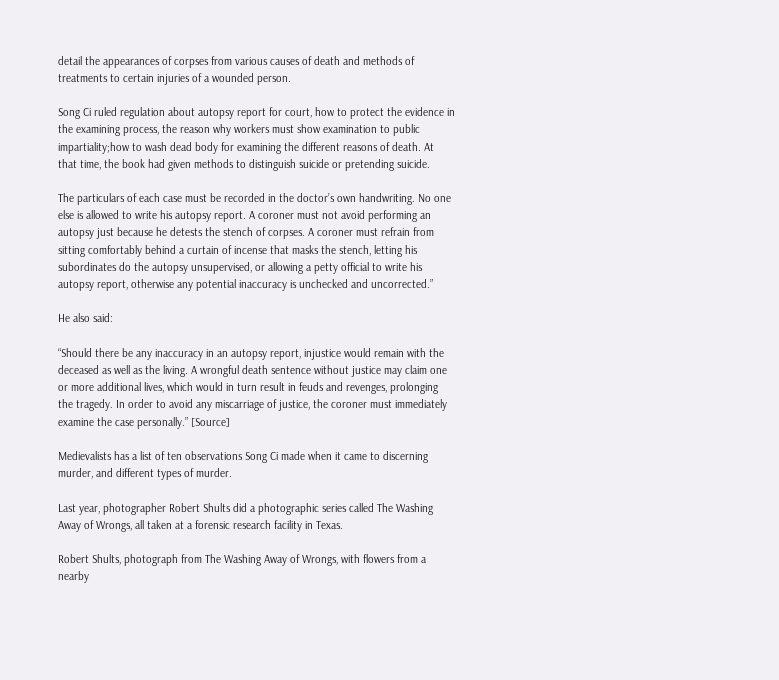detail the appearances of corpses from various causes of death and methods of treatments to certain injuries of a wounded person.

Song Ci ruled regulation about autopsy report for court, how to protect the evidence in the examining process, the reason why workers must show examination to public impartiality;how to wash dead body for examining the different reasons of death. At that time, the book had given methods to distinguish suicide or pretending suicide.

The particulars of each case must be recorded in the doctor’s own handwriting. No one else is allowed to write his autopsy report. A coroner must not avoid performing an autopsy just because he detests the stench of corpses. A coroner must refrain from sitting comfortably behind a curtain of incense that masks the stench, letting his subordinates do the autopsy unsupervised, or allowing a petty official to write his autopsy report, otherwise any potential inaccuracy is unchecked and uncorrected.”

He also said:

“Should there be any inaccuracy in an autopsy report, injustice would remain with the deceased as well as the living. A wrongful death sentence without justice may claim one or more additional lives, which would in turn result in feuds and revenges, prolonging the tragedy. In order to avoid any miscarriage of justice, the coroner must immediately examine the case personally.” [Source]

Medievalists has a list of ten observations Song Ci made when it came to discerning murder, and different types of murder.

Last year, photographer Robert Shults did a photographic series called The Washing Away of Wrongs, all taken at a forensic research facility in Texas.

Robert Shults, photograph from The Washing Away of Wrongs, with flowers from a nearby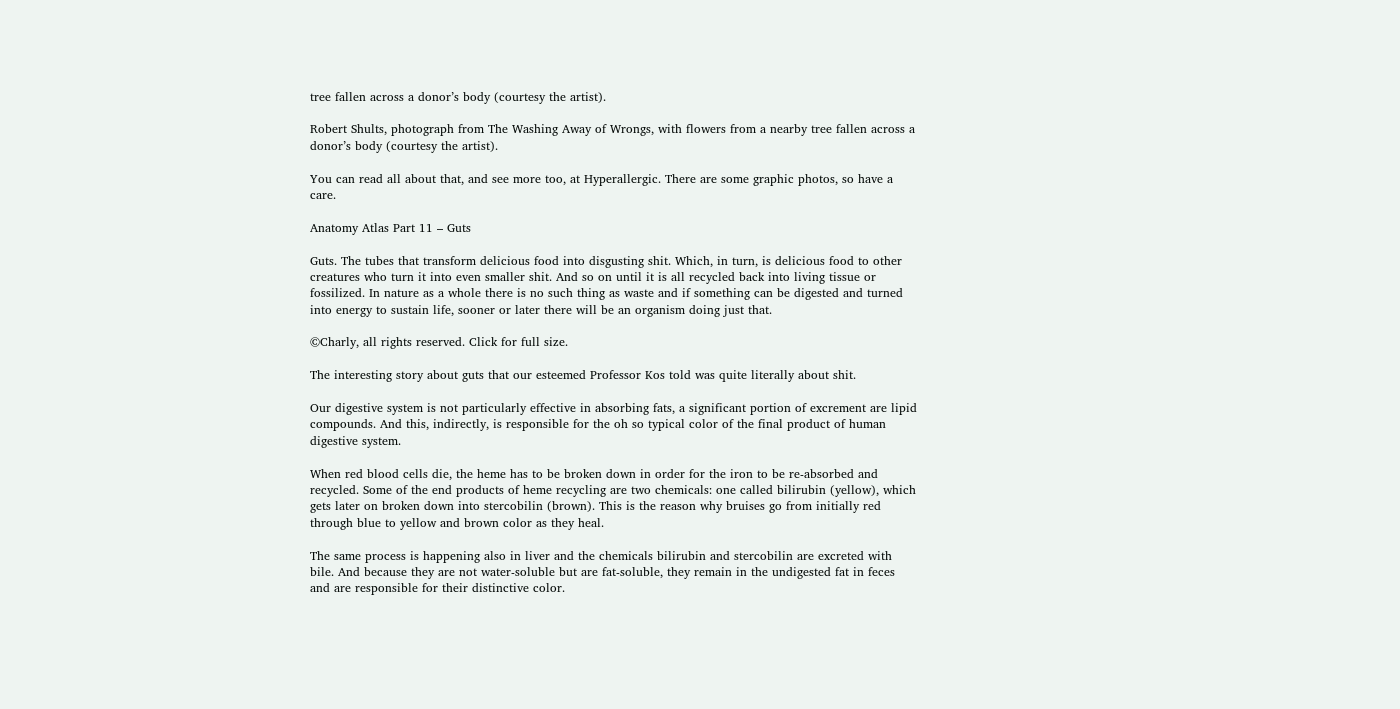tree fallen across a donor’s body (courtesy the artist).

Robert Shults, photograph from The Washing Away of Wrongs, with flowers from a nearby tree fallen across a donor’s body (courtesy the artist).

You can read all about that, and see more too, at Hyperallergic. There are some graphic photos, so have a care.

Anatomy Atlas Part 11 – Guts

Guts. The tubes that transform delicious food into disgusting shit. Which, in turn, is delicious food to other creatures who turn it into even smaller shit. And so on until it is all recycled back into living tissue or fossilized. In nature as a whole there is no such thing as waste and if something can be digested and turned into energy to sustain life, sooner or later there will be an organism doing just that.

©Charly, all rights reserved. Click for full size.

The interesting story about guts that our esteemed Professor Kos told was quite literally about shit.

Our digestive system is not particularly effective in absorbing fats, a significant portion of excrement are lipid compounds. And this, indirectly, is responsible for the oh so typical color of the final product of human digestive system.

When red blood cells die, the heme has to be broken down in order for the iron to be re-absorbed and recycled. Some of the end products of heme recycling are two chemicals: one called bilirubin (yellow), which gets later on broken down into stercobilin (brown). This is the reason why bruises go from initially red through blue to yellow and brown color as they heal.

The same process is happening also in liver and the chemicals bilirubin and stercobilin are excreted with bile. And because they are not water-soluble but are fat-soluble, they remain in the undigested fat in feces and are responsible for their distinctive color.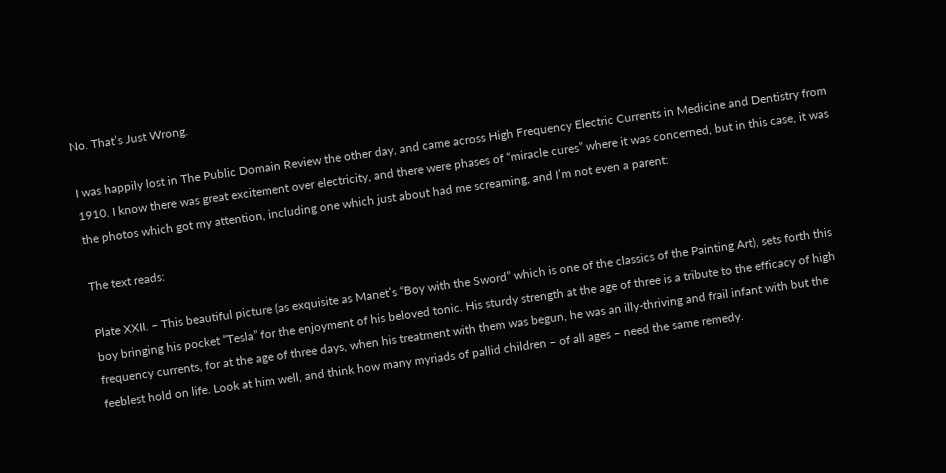No. That’s Just Wrong.

I was happily lost in The Public Domain Review the other day, and came across High Frequency Electric Currents in Medicine and Dentistry from 1910. I know there was great excitement over electricity, and there were phases of “miracle cures” where it was concerned, but in this case, it was the photos which got my attention, including one which just about had me screaming, and I’m not even a parent:

The text reads:

Plate XXII. – This beautiful picture (as exquisite as Manet’s “Boy with the Sword” which is one of the classics of the Painting Art), sets forth this boy bringing his pocket “Tesla” for the enjoyment of his beloved tonic. His sturdy strength at the age of three is a tribute to the efficacy of high frequency currents, for at the age of three days, when his treatment with them was begun, he was an illy-thriving and frail infant with but the feeblest hold on life. Look at him well, and think how many myriads of pallid children – of all ages – need the same remedy.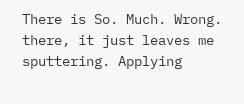There is So. Much. Wrong. there, it just leaves me sputtering. Applying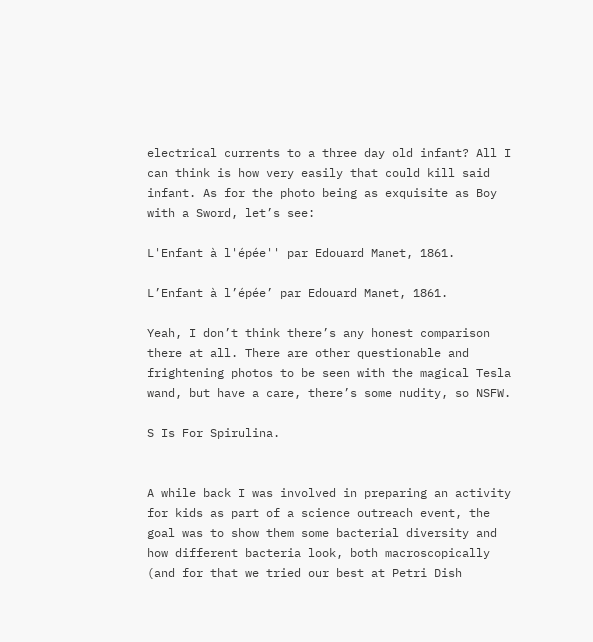electrical currents to a three day old infant? All I can think is how very easily that could kill said infant. As for the photo being as exquisite as Boy with a Sword, let’s see:

L'Enfant à l'épée'' par Edouard Manet, 1861.

L’Enfant à l’épée’ par Edouard Manet, 1861.

Yeah, I don’t think there’s any honest comparison there at all. There are other questionable and frightening photos to be seen with the magical Tesla wand, but have a care, there’s some nudity, so NSFW.

S Is For Spirulina.


A while back I was involved in preparing an activity for kids as part of a science outreach event, the goal was to show them some bacterial diversity and how different bacteria look, both macroscopically (and for that we tried our best at Petri Dish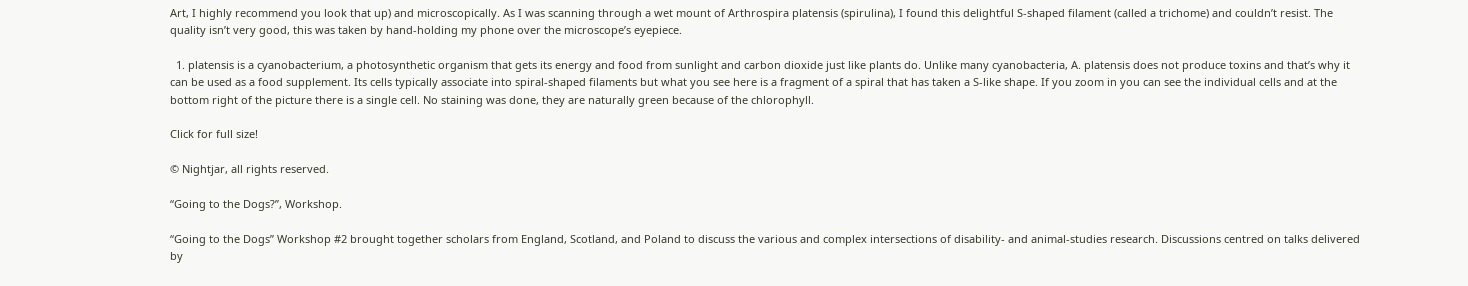Art, I highly recommend you look that up) and microscopically. As I was scanning through a wet mount of Arthrospira platensis (spirulina), I found this delightful S-shaped filament (called a trichome) and couldn’t resist. The quality isn’t very good, this was taken by hand-holding my phone over the microscope’s eyepiece.

  1. platensis is a cyanobacterium, a photosynthetic organism that gets its energy and food from sunlight and carbon dioxide just like plants do. Unlike many cyanobacteria, A. platensis does not produce toxins and that’s why it can be used as a food supplement. Its cells typically associate into spiral-shaped filaments but what you see here is a fragment of a spiral that has taken a S-like shape. If you zoom in you can see the individual cells and at the bottom right of the picture there is a single cell. No staining was done, they are naturally green because of the chlorophyll.

Click for full size!

© Nightjar, all rights reserved.

“Going to the Dogs?”, Workshop.

“Going to the Dogs” Workshop #2 brought together scholars from England, Scotland, and Poland to discuss the various and complex intersections of disability- and animal-studies research. Discussions centred on talks delivered by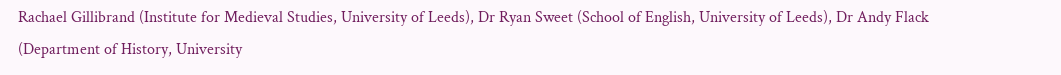Rachael Gillibrand (Institute for Medieval Studies, University of Leeds), Dr Ryan Sweet (School of English, University of Leeds), Dr Andy Flack (Department of History, University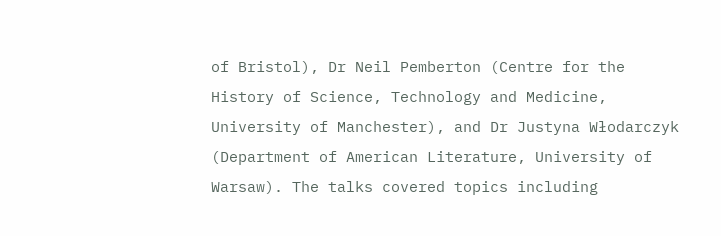of Bristol), Dr Neil Pemberton (Centre for the History of Science, Technology and Medicine, University of Manchester), and Dr Justyna Włodarczyk (Department of American Literature, University of Warsaw). The talks covered topics including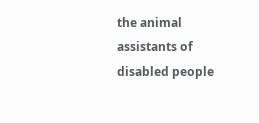the animal assistants of disabled people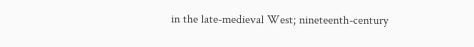in the late-medieval West; nineteenth-century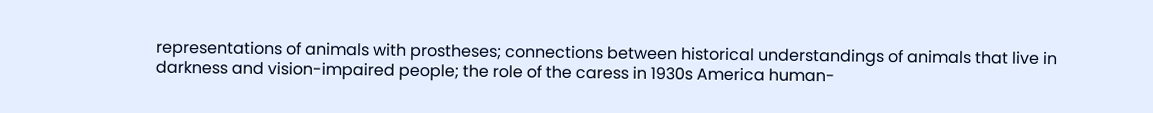representations of animals with prostheses; connections between historical understandings of animals that live in darkness and vision-impaired people; the role of the caress in 1930s America human-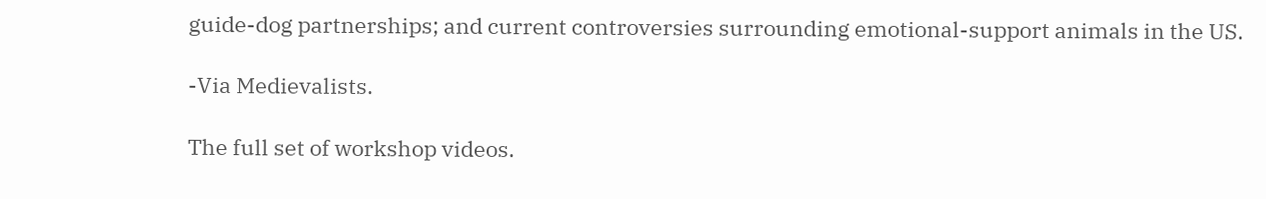guide-dog partnerships; and current controversies surrounding emotional-support animals in the US.

-Via Medievalists.

The full set of workshop videos.